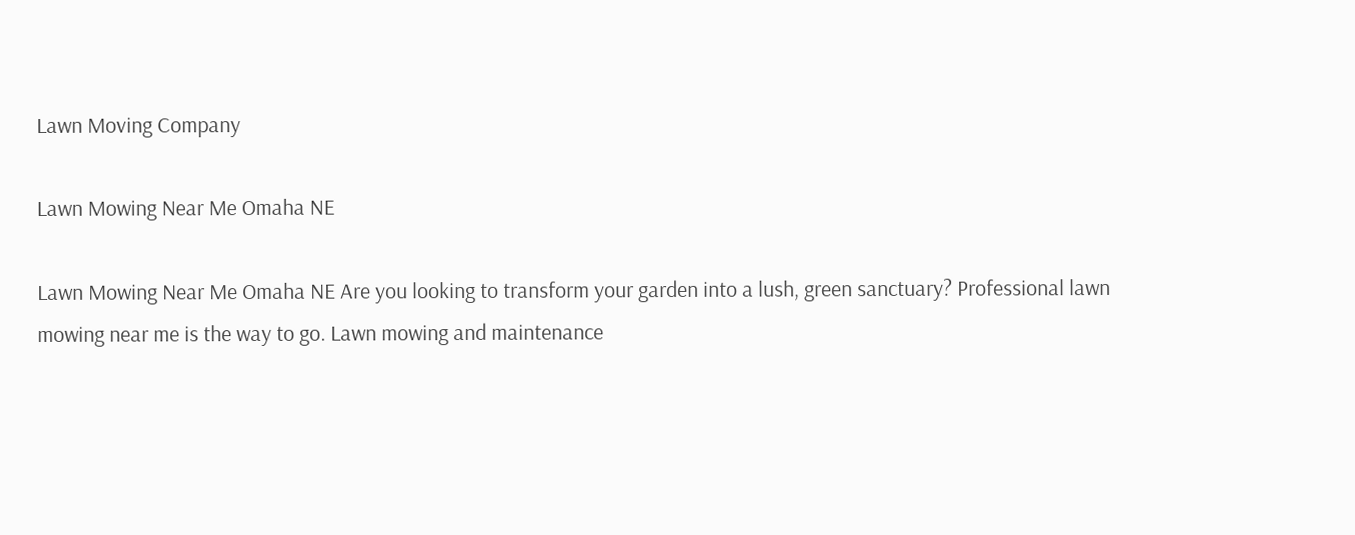Lawn Moving Company

Lawn Mowing Near Me Omaha NE

Lawn Mowing Near Me Omaha NE Are you looking to transform your garden into a lush, green sanctuary? Professional lawn mowing near me is the way to go. Lawn mowing and maintenance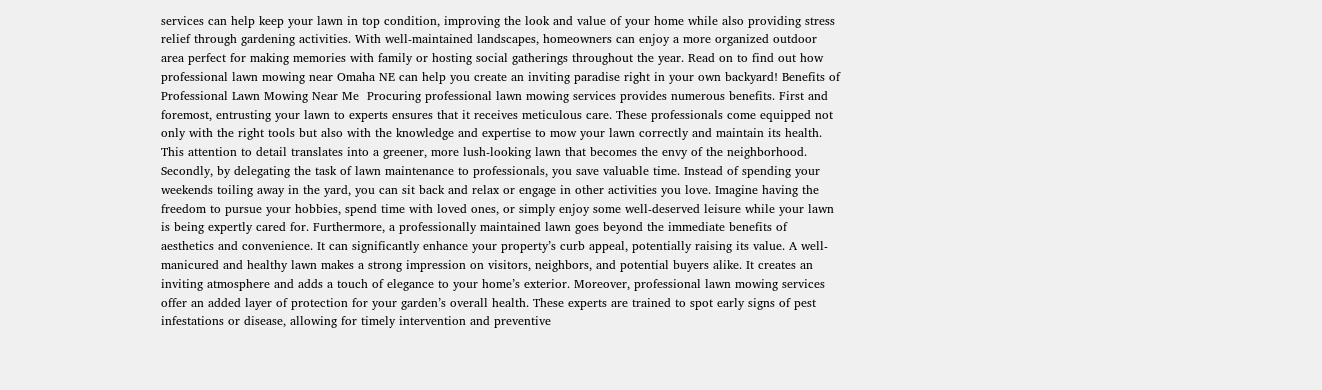services can help keep your lawn in top condition, improving the look and value of your home while also providing stress relief through gardening activities. With well-maintained landscapes, homeowners can enjoy a more organized outdoor area perfect for making memories with family or hosting social gatherings throughout the year. Read on to find out how professional lawn mowing near Omaha NE can help you create an inviting paradise right in your own backyard! Benefits of Professional Lawn Mowing Near Me  Procuring professional lawn mowing services provides numerous benefits. First and foremost, entrusting your lawn to experts ensures that it receives meticulous care. These professionals come equipped not only with the right tools but also with the knowledge and expertise to mow your lawn correctly and maintain its health. This attention to detail translates into a greener, more lush-looking lawn that becomes the envy of the neighborhood. Secondly, by delegating the task of lawn maintenance to professionals, you save valuable time. Instead of spending your weekends toiling away in the yard, you can sit back and relax or engage in other activities you love. Imagine having the freedom to pursue your hobbies, spend time with loved ones, or simply enjoy some well-deserved leisure while your lawn is being expertly cared for. Furthermore, a professionally maintained lawn goes beyond the immediate benefits of aesthetics and convenience. It can significantly enhance your property’s curb appeal, potentially raising its value. A well-manicured and healthy lawn makes a strong impression on visitors, neighbors, and potential buyers alike. It creates an inviting atmosphere and adds a touch of elegance to your home’s exterior. Moreover, professional lawn mowing services offer an added layer of protection for your garden’s overall health. These experts are trained to spot early signs of pest infestations or disease, allowing for timely intervention and preventive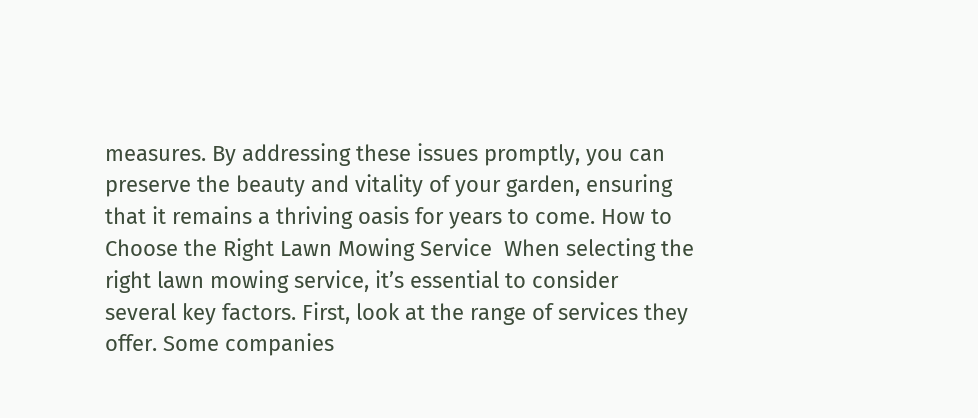measures. By addressing these issues promptly, you can preserve the beauty and vitality of your garden, ensuring that it remains a thriving oasis for years to come. How to Choose the Right Lawn Mowing Service  When selecting the right lawn mowing service, it’s essential to consider several key factors. First, look at the range of services they offer. Some companies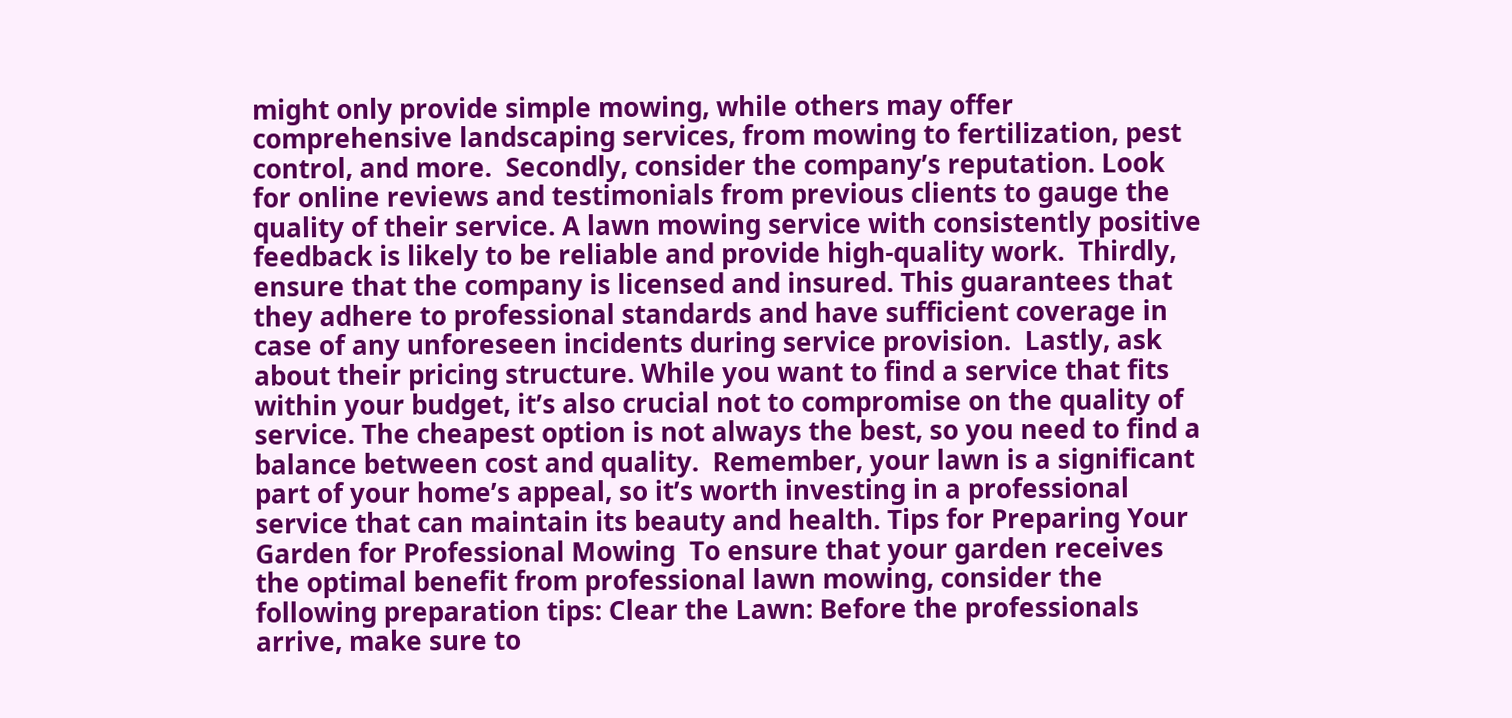might only provide simple mowing, while others may offer comprehensive landscaping services, from mowing to fertilization, pest control, and more.  Secondly, consider the company’s reputation. Look for online reviews and testimonials from previous clients to gauge the quality of their service. A lawn mowing service with consistently positive feedback is likely to be reliable and provide high-quality work.  Thirdly, ensure that the company is licensed and insured. This guarantees that they adhere to professional standards and have sufficient coverage in case of any unforeseen incidents during service provision.  Lastly, ask about their pricing structure. While you want to find a service that fits within your budget, it’s also crucial not to compromise on the quality of service. The cheapest option is not always the best, so you need to find a balance between cost and quality.  Remember, your lawn is a significant part of your home’s appeal, so it’s worth investing in a professional service that can maintain its beauty and health. Tips for Preparing Your Garden for Professional Mowing  To ensure that your garden receives the optimal benefit from professional lawn mowing, consider the following preparation tips: Clear the Lawn: Before the professionals arrive, make sure to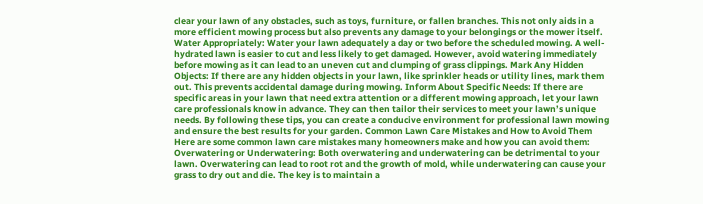clear your lawn of any obstacles, such as toys, furniture, or fallen branches. This not only aids in a more efficient mowing process but also prevents any damage to your belongings or the mower itself. Water Appropriately: Water your lawn adequately a day or two before the scheduled mowing. A well-hydrated lawn is easier to cut and less likely to get damaged. However, avoid watering immediately before mowing as it can lead to an uneven cut and clumping of grass clippings. Mark Any Hidden Objects: If there are any hidden objects in your lawn, like sprinkler heads or utility lines, mark them out. This prevents accidental damage during mowing. Inform About Specific Needs: If there are specific areas in your lawn that need extra attention or a different mowing approach, let your lawn care professionals know in advance. They can then tailor their services to meet your lawn’s unique needs. By following these tips, you can create a conducive environment for professional lawn mowing and ensure the best results for your garden. Common Lawn Care Mistakes and How to Avoid Them  Here are some common lawn care mistakes many homeowners make and how you can avoid them: Overwatering or Underwatering: Both overwatering and underwatering can be detrimental to your lawn. Overwatering can lead to root rot and the growth of mold, while underwatering can cause your grass to dry out and die. The key is to maintain a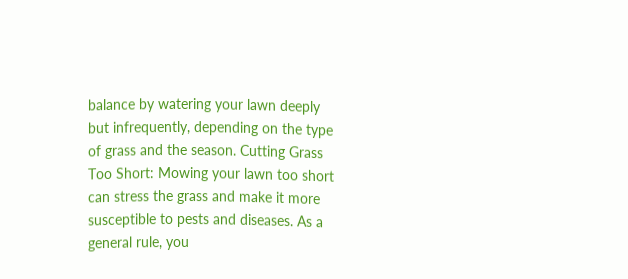balance by watering your lawn deeply but infrequently, depending on the type of grass and the season. Cutting Grass Too Short: Mowing your lawn too short can stress the grass and make it more susceptible to pests and diseases. As a general rule, you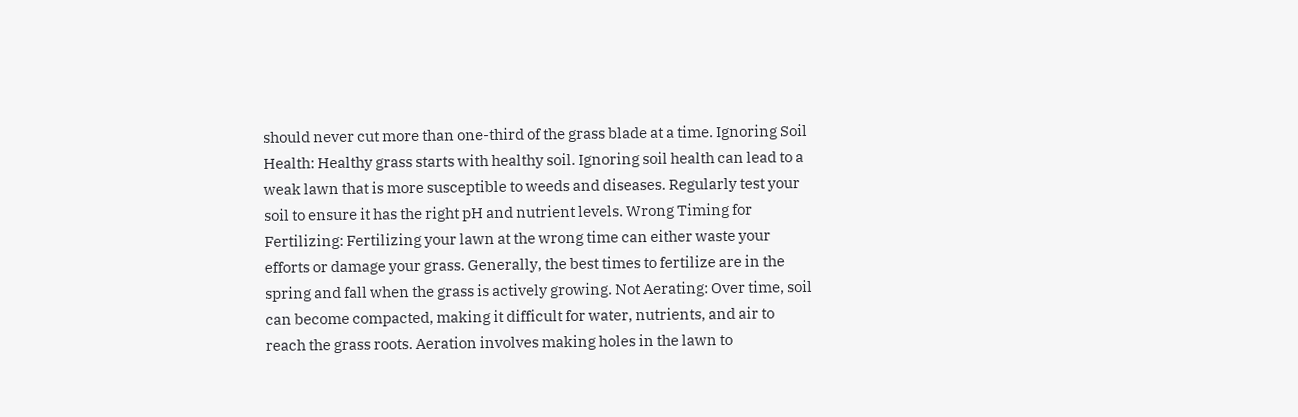should never cut more than one-third of the grass blade at a time. Ignoring Soil Health: Healthy grass starts with healthy soil. Ignoring soil health can lead to a weak lawn that is more susceptible to weeds and diseases. Regularly test your soil to ensure it has the right pH and nutrient levels. Wrong Timing for Fertilizing: Fertilizing your lawn at the wrong time can either waste your efforts or damage your grass. Generally, the best times to fertilize are in the spring and fall when the grass is actively growing. Not Aerating: Over time, soil can become compacted, making it difficult for water, nutrients, and air to reach the grass roots. Aeration involves making holes in the lawn to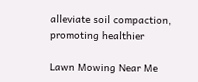alleviate soil compaction, promoting healthier

Lawn Mowing Near Me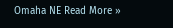Omaha NE Read More »